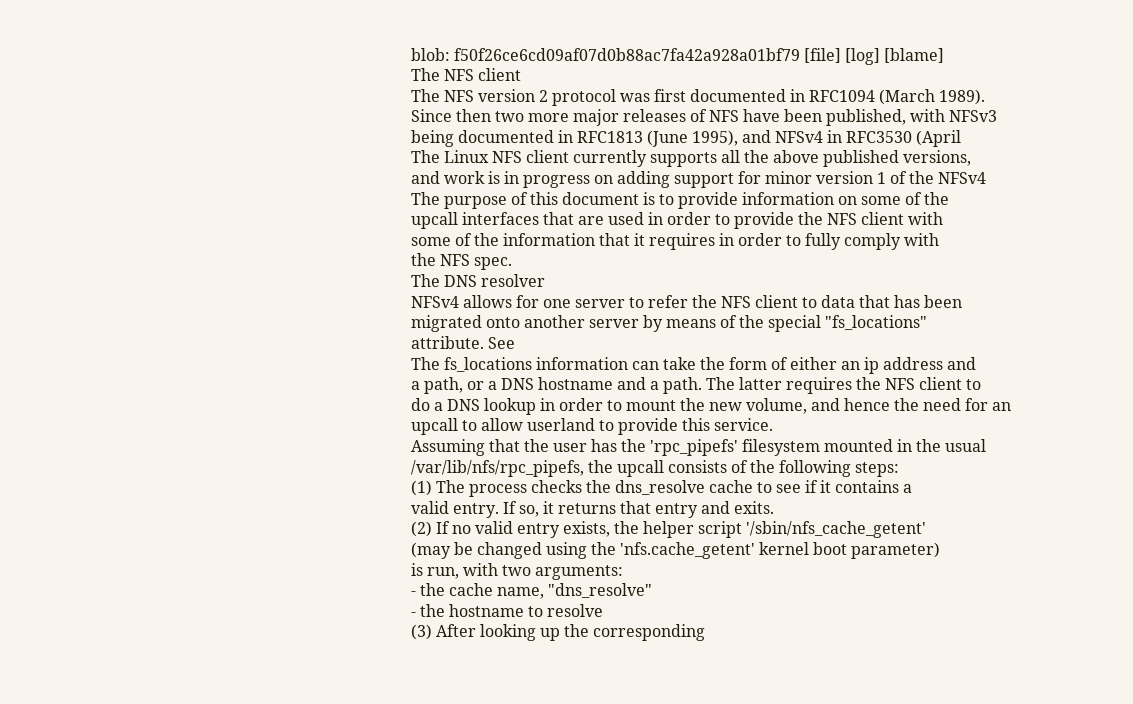blob: f50f26ce6cd09af07d0b88ac7fa42a928a01bf79 [file] [log] [blame]
The NFS client
The NFS version 2 protocol was first documented in RFC1094 (March 1989).
Since then two more major releases of NFS have been published, with NFSv3
being documented in RFC1813 (June 1995), and NFSv4 in RFC3530 (April
The Linux NFS client currently supports all the above published versions,
and work is in progress on adding support for minor version 1 of the NFSv4
The purpose of this document is to provide information on some of the
upcall interfaces that are used in order to provide the NFS client with
some of the information that it requires in order to fully comply with
the NFS spec.
The DNS resolver
NFSv4 allows for one server to refer the NFS client to data that has been
migrated onto another server by means of the special "fs_locations"
attribute. See
The fs_locations information can take the form of either an ip address and
a path, or a DNS hostname and a path. The latter requires the NFS client to
do a DNS lookup in order to mount the new volume, and hence the need for an
upcall to allow userland to provide this service.
Assuming that the user has the 'rpc_pipefs' filesystem mounted in the usual
/var/lib/nfs/rpc_pipefs, the upcall consists of the following steps:
(1) The process checks the dns_resolve cache to see if it contains a
valid entry. If so, it returns that entry and exits.
(2) If no valid entry exists, the helper script '/sbin/nfs_cache_getent'
(may be changed using the 'nfs.cache_getent' kernel boot parameter)
is run, with two arguments:
- the cache name, "dns_resolve"
- the hostname to resolve
(3) After looking up the corresponding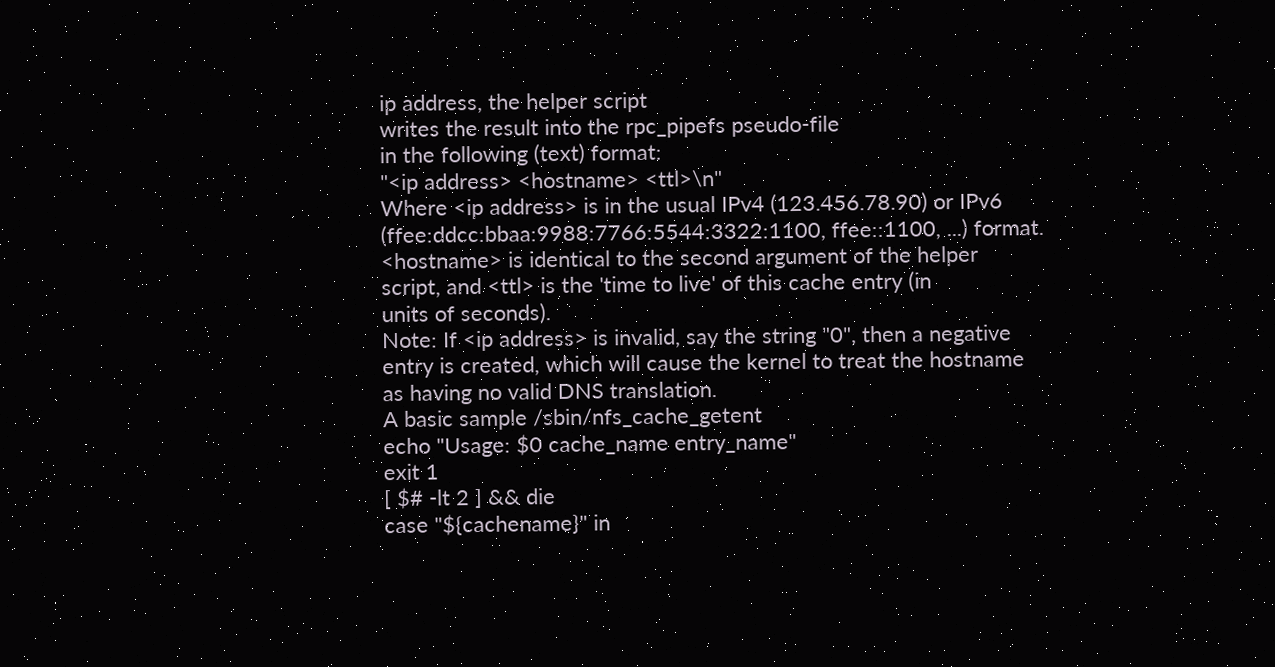ip address, the helper script
writes the result into the rpc_pipefs pseudo-file
in the following (text) format:
"<ip address> <hostname> <ttl>\n"
Where <ip address> is in the usual IPv4 (123.456.78.90) or IPv6
(ffee:ddcc:bbaa:9988:7766:5544:3322:1100, ffee::1100, ...) format.
<hostname> is identical to the second argument of the helper
script, and <ttl> is the 'time to live' of this cache entry (in
units of seconds).
Note: If <ip address> is invalid, say the string "0", then a negative
entry is created, which will cause the kernel to treat the hostname
as having no valid DNS translation.
A basic sample /sbin/nfs_cache_getent
echo "Usage: $0 cache_name entry_name"
exit 1
[ $# -lt 2 ] && die
case "${cachename}" in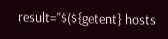result="$(${getent} hosts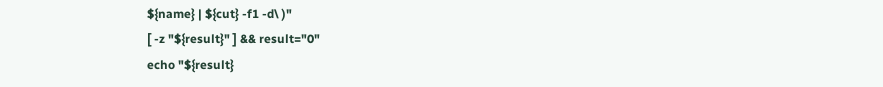${name} | ${cut} -f1 -d\ )"
[ -z "${result}" ] && result="0"
echo "${result}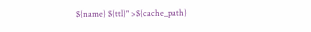${name} ${ttl}" >${cache_path}